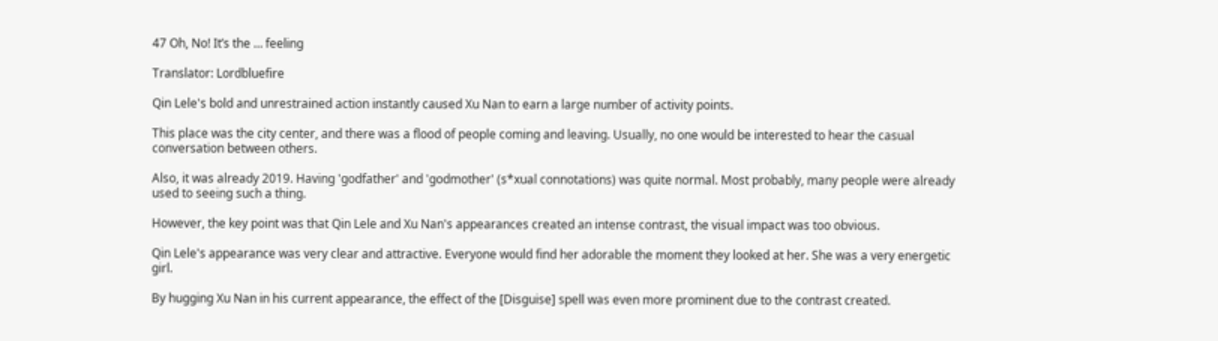47 Oh, No! It’s the … feeling

Translator: Lordbluefire

Qin Lele's bold and unrestrained action instantly caused Xu Nan to earn a large number of activity points.

This place was the city center, and there was a flood of people coming and leaving. Usually, no one would be interested to hear the casual conversation between others.

Also, it was already 2019. Having 'godfather' and 'godmother' (s*xual connotations) was quite normal. Most probably, many people were already used to seeing such a thing.

However, the key point was that Qin Lele and Xu Nan's appearances created an intense contrast, the visual impact was too obvious.

Qin Lele's appearance was very clear and attractive. Everyone would find her adorable the moment they looked at her. She was a very energetic girl.

By hugging Xu Nan in his current appearance, the effect of the [Disguise] spell was even more prominent due to the contrast created.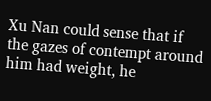Xu Nan could sense that if the gazes of contempt around him had weight, he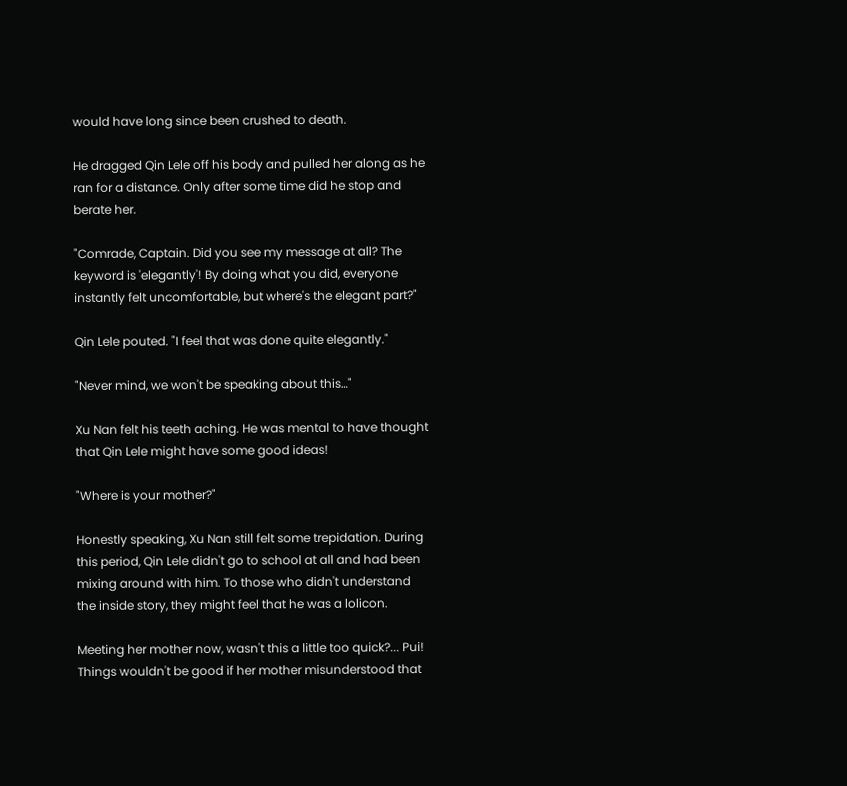would have long since been crushed to death.

He dragged Qin Lele off his body and pulled her along as he ran for a distance. Only after some time did he stop and berate her.

"Comrade, Captain. Did you see my message at all? The keyword is 'elegantly'! By doing what you did, everyone instantly felt uncomfortable, but where's the elegant part?"

Qin Lele pouted. "I feel that was done quite elegantly."

"Never mind, we won't be speaking about this…"

Xu Nan felt his teeth aching. He was mental to have thought that Qin Lele might have some good ideas!

"Where is your mother?"

Honestly speaking, Xu Nan still felt some trepidation. During this period, Qin Lele didn't go to school at all and had been mixing around with him. To those who didn't understand the inside story, they might feel that he was a lolicon.

Meeting her mother now, wasn't this a little too quick?... Pui! Things wouldn't be good if her mother misunderstood that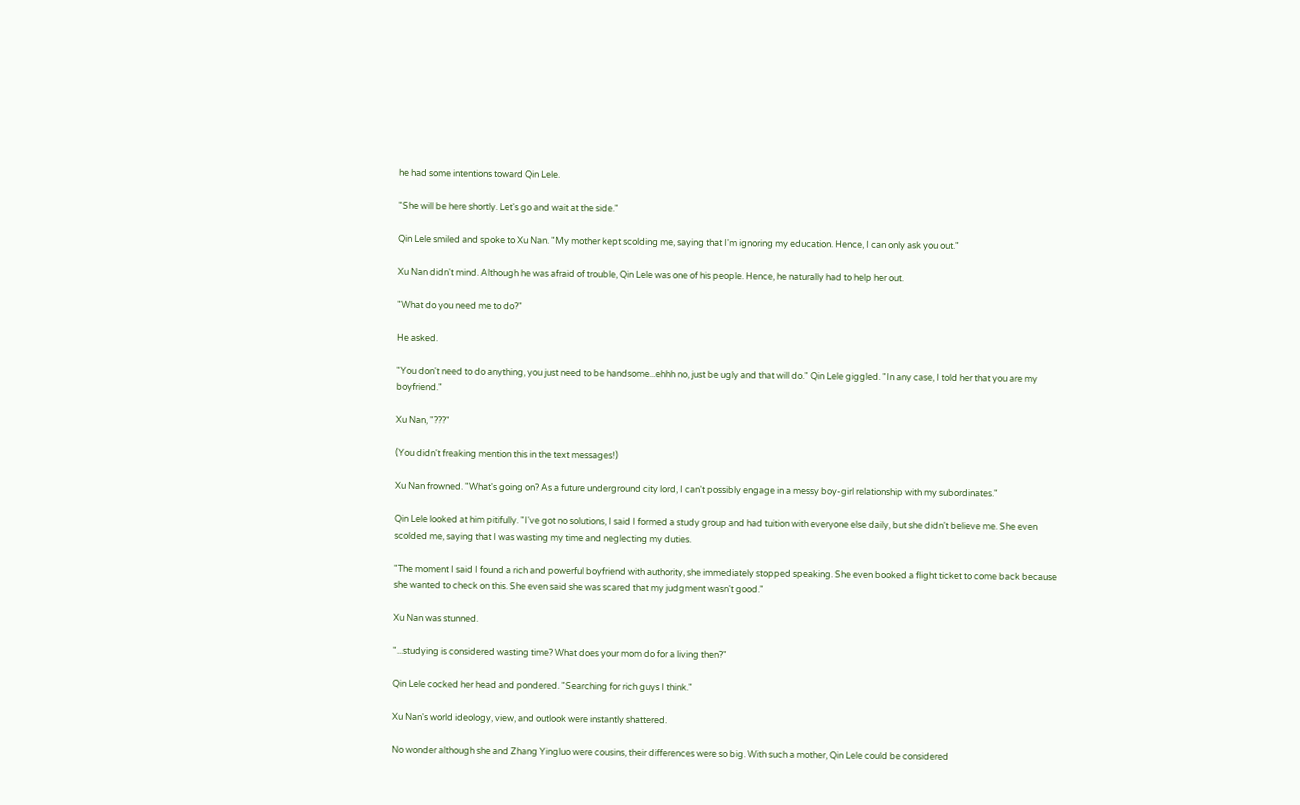he had some intentions toward Qin Lele.

"She will be here shortly. Let's go and wait at the side."

Qin Lele smiled and spoke to Xu Nan. "My mother kept scolding me, saying that I'm ignoring my education. Hence, I can only ask you out."

Xu Nan didn't mind. Although he was afraid of trouble, Qin Lele was one of his people. Hence, he naturally had to help her out.

"What do you need me to do?"

He asked.

"You don't need to do anything, you just need to be handsome...ehhh no, just be ugly and that will do." Qin Lele giggled. "In any case, I told her that you are my boyfriend."

Xu Nan, "???"

(You didn't freaking mention this in the text messages!)

Xu Nan frowned. "What's going on? As a future underground city lord, I can't possibly engage in a messy boy-girl relationship with my subordinates."

Qin Lele looked at him pitifully. "I've got no solutions, I said I formed a study group and had tuition with everyone else daily, but she didn't believe me. She even scolded me, saying that I was wasting my time and neglecting my duties.

"The moment I said I found a rich and powerful boyfriend with authority, she immediately stopped speaking. She even booked a flight ticket to come back because she wanted to check on this. She even said she was scared that my judgment wasn't good."

Xu Nan was stunned.

"...studying is considered wasting time? What does your mom do for a living then?"

Qin Lele cocked her head and pondered. "Searching for rich guys I think."

Xu Nan's world ideology, view, and outlook were instantly shattered.

No wonder although she and Zhang Yingluo were cousins, their differences were so big. With such a mother, Qin Lele could be considered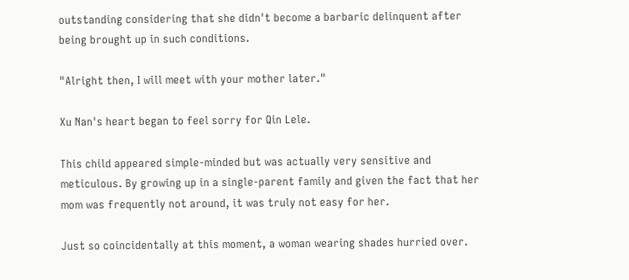outstanding considering that she didn't become a barbaric delinquent after being brought up in such conditions.

"Alright then, I will meet with your mother later."

Xu Nan's heart began to feel sorry for Qin Lele.

This child appeared simple-minded but was actually very sensitive and meticulous. By growing up in a single-parent family and given the fact that her mom was frequently not around, it was truly not easy for her.

Just so coincidentally at this moment, a woman wearing shades hurried over.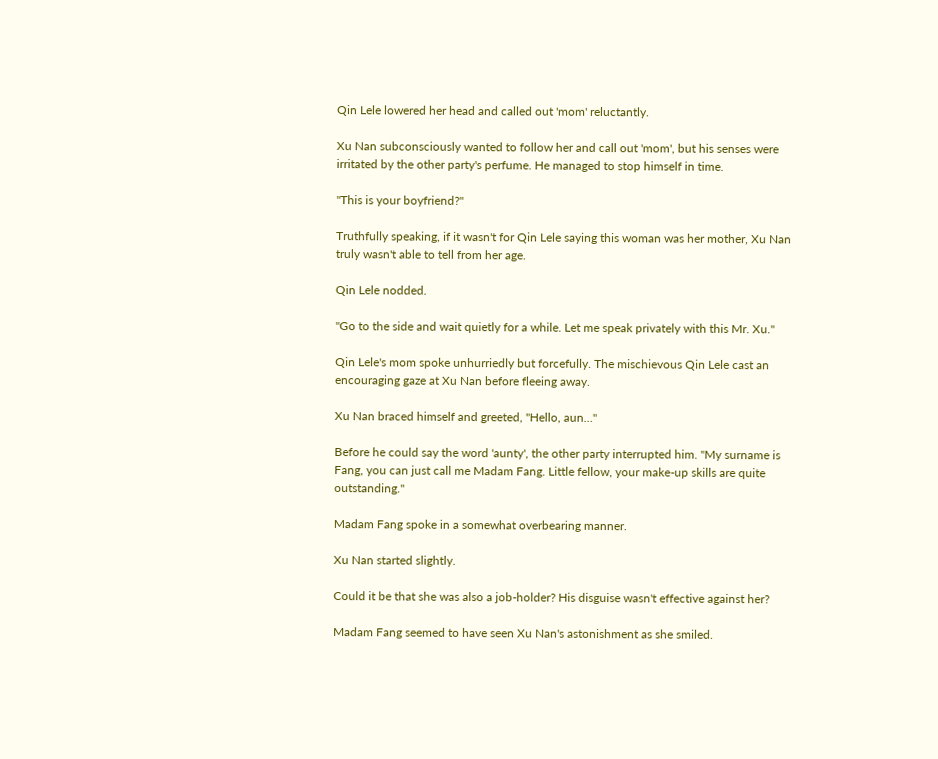Qin Lele lowered her head and called out 'mom' reluctantly.

Xu Nan subconsciously wanted to follow her and call out 'mom', but his senses were irritated by the other party's perfume. He managed to stop himself in time.

"This is your boyfriend?"

Truthfully speaking, if it wasn't for Qin Lele saying this woman was her mother, Xu Nan truly wasn't able to tell from her age.

Qin Lele nodded.

"Go to the side and wait quietly for a while. Let me speak privately with this Mr. Xu."

Qin Lele's mom spoke unhurriedly but forcefully. The mischievous Qin Lele cast an encouraging gaze at Xu Nan before fleeing away.

Xu Nan braced himself and greeted, "Hello, aun…"

Before he could say the word 'aunty', the other party interrupted him. "My surname is Fang, you can just call me Madam Fang. Little fellow, your make-up skills are quite outstanding."

Madam Fang spoke in a somewhat overbearing manner.

Xu Nan started slightly.

Could it be that she was also a job-holder? His disguise wasn't effective against her?

Madam Fang seemed to have seen Xu Nan's astonishment as she smiled.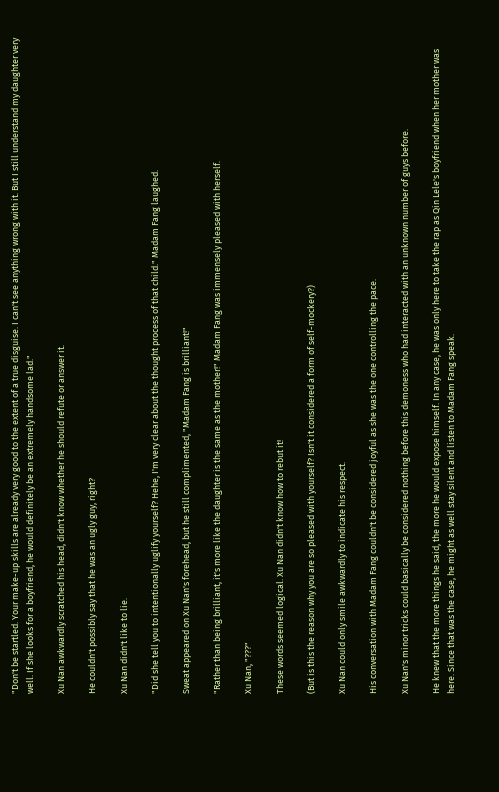"Don't be startled. Your make-up skills are already very good to the extent of a true disguise. I can't see anything wrong with it. But I still understand my daughter very well. If she looks for a boyfriend, he would definitely be an extremely handsome lad."

Xu Nan awkwardly scratched his head, didn't know whether he should refute or answer it.

He couldn't possibly say that he was an ugly guy, right?

Xu Nan didn't like to lie.

"Did she tell you to intentionally uglify yourself? Hehe, I'm very clear about the thought process of that child." Madam Fang laughed.

Sweat appeared on Xu Nan's forehead, but he still complimented, "Madam Fang is brilliant!"

"Rather than being brilliant, it's more like the daughter is the same as the mother!" Madam Fang was immensely pleased with herself.

Xu Nan, "???"

These words seemed logical. Xu Nan didn't know how to rebut it!

(But is this the reason why you are so pleased with yourself? Isn't it considered a form of self-mockery?)

Xu Nan could only smile awkwardly to indicate his respect.

His conversation with Madam Fang couldn't be considered joyful as she was the one controlling the pace.

Xu Nan's minor tricks could basically be considered nothing before this demoness who had interacted with an unknown number of guys before.

He knew that the more things he said, the more he would expose himself. In any case, he was only here to take the rap as Qin Lele's boyfriend when her mother was here. Since that was the case, he might as well stay silent and listen to Madam Fang speak.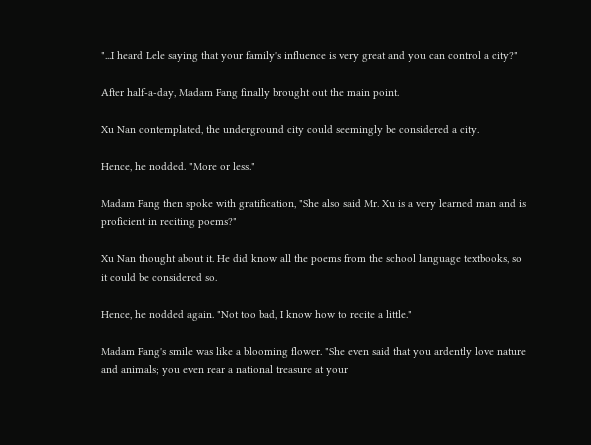"...I heard Lele saying that your family's influence is very great and you can control a city?"

After half-a-day, Madam Fang finally brought out the main point.

Xu Nan contemplated, the underground city could seemingly be considered a city.

Hence, he nodded. "More or less."

Madam Fang then spoke with gratification, "She also said Mr. Xu is a very learned man and is proficient in reciting poems?"

Xu Nan thought about it. He did know all the poems from the school language textbooks, so it could be considered so.

Hence, he nodded again. "Not too bad, I know how to recite a little."

Madam Fang's smile was like a blooming flower. "She even said that you ardently love nature and animals; you even rear a national treasure at your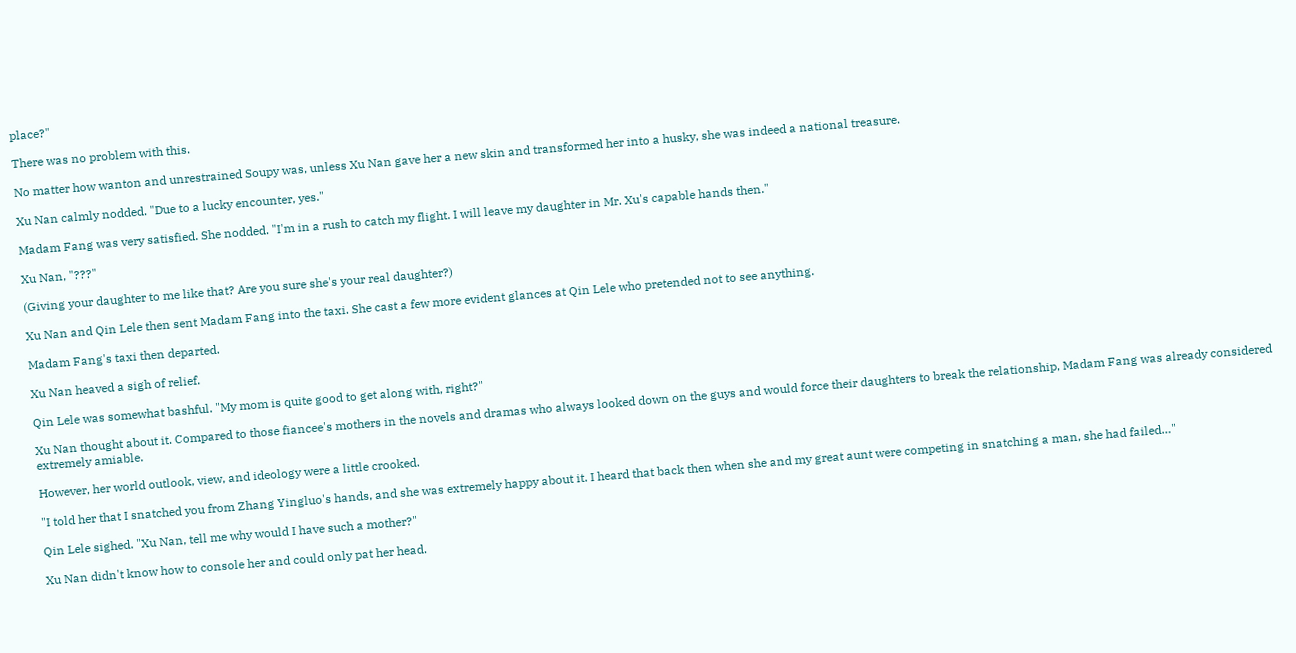place?"

There was no problem with this.

No matter how wanton and unrestrained Soupy was, unless Xu Nan gave her a new skin and transformed her into a husky, she was indeed a national treasure.

Xu Nan calmly nodded. "Due to a lucky encounter, yes."

Madam Fang was very satisfied. She nodded. "I'm in a rush to catch my flight. I will leave my daughter in Mr. Xu's capable hands then."

Xu Nan, "???"

(Giving your daughter to me like that? Are you sure she's your real daughter?)

Xu Nan and Qin Lele then sent Madam Fang into the taxi. She cast a few more evident glances at Qin Lele who pretended not to see anything.

Madam Fang's taxi then departed.

Xu Nan heaved a sigh of relief.

Qin Lele was somewhat bashful. "My mom is quite good to get along with, right?"

Xu Nan thought about it. Compared to those fiancee's mothers in the novels and dramas who always looked down on the guys and would force their daughters to break the relationship, Madam Fang was already considered extremely amiable.

However, her world outlook, view, and ideology were a little crooked.

"I told her that I snatched you from Zhang Yingluo's hands, and she was extremely happy about it. I heard that back then when she and my great aunt were competing in snatching a man, she had failed…"

Qin Lele sighed. "Xu Nan, tell me why would I have such a mother?"

Xu Nan didn't know how to console her and could only pat her head.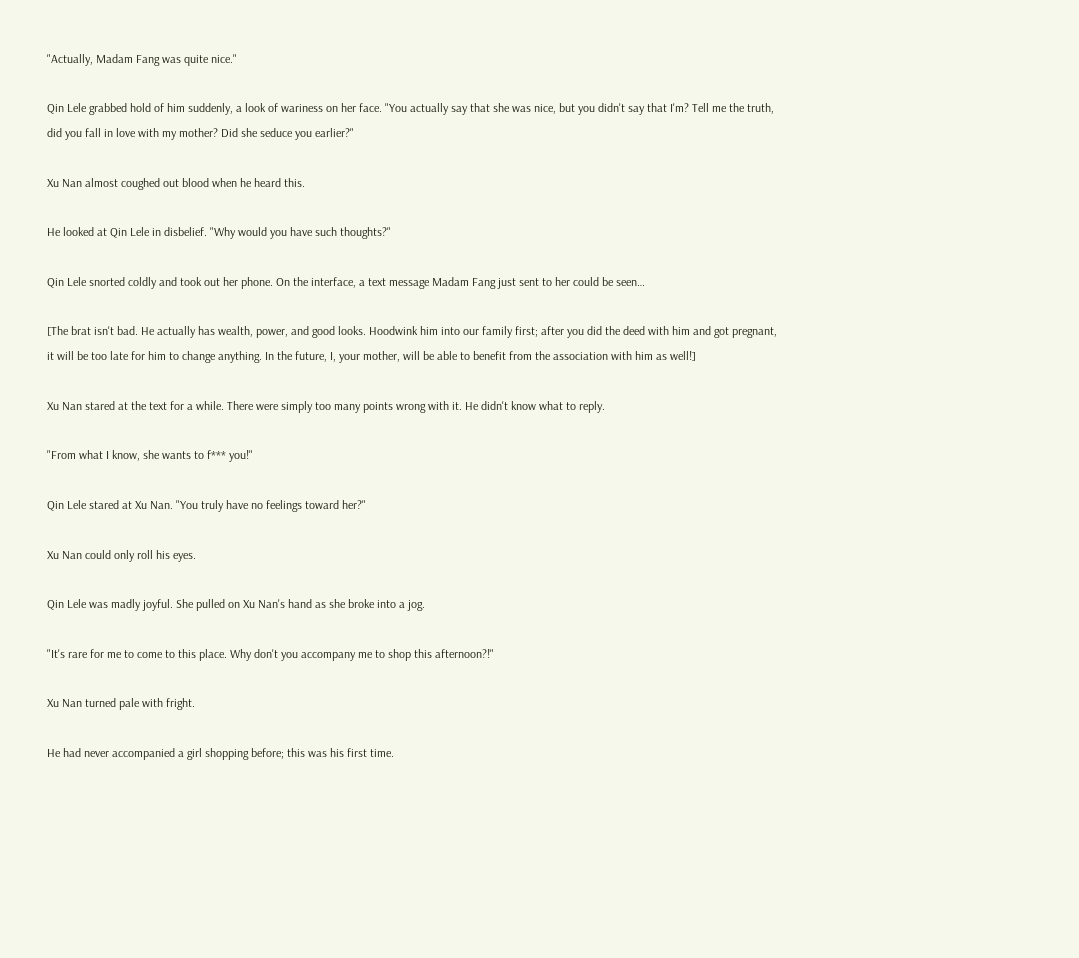"Actually, Madam Fang was quite nice."

Qin Lele grabbed hold of him suddenly, a look of wariness on her face. "You actually say that she was nice, but you didn't say that I'm? Tell me the truth, did you fall in love with my mother? Did she seduce you earlier?"

Xu Nan almost coughed out blood when he heard this.

He looked at Qin Lele in disbelief. "Why would you have such thoughts?"

Qin Lele snorted coldly and took out her phone. On the interface, a text message Madam Fang just sent to her could be seen…

[The brat isn't bad. He actually has wealth, power, and good looks. Hoodwink him into our family first; after you did the deed with him and got pregnant, it will be too late for him to change anything. In the future, I, your mother, will be able to benefit from the association with him as well!]

Xu Nan stared at the text for a while. There were simply too many points wrong with it. He didn't know what to reply.

"From what I know, she wants to f*** you!"

Qin Lele stared at Xu Nan. "You truly have no feelings toward her?"

Xu Nan could only roll his eyes.

Qin Lele was madly joyful. She pulled on Xu Nan's hand as she broke into a jog.

"It's rare for me to come to this place. Why don't you accompany me to shop this afternoon?!"

Xu Nan turned pale with fright.

He had never accompanied a girl shopping before; this was his first time.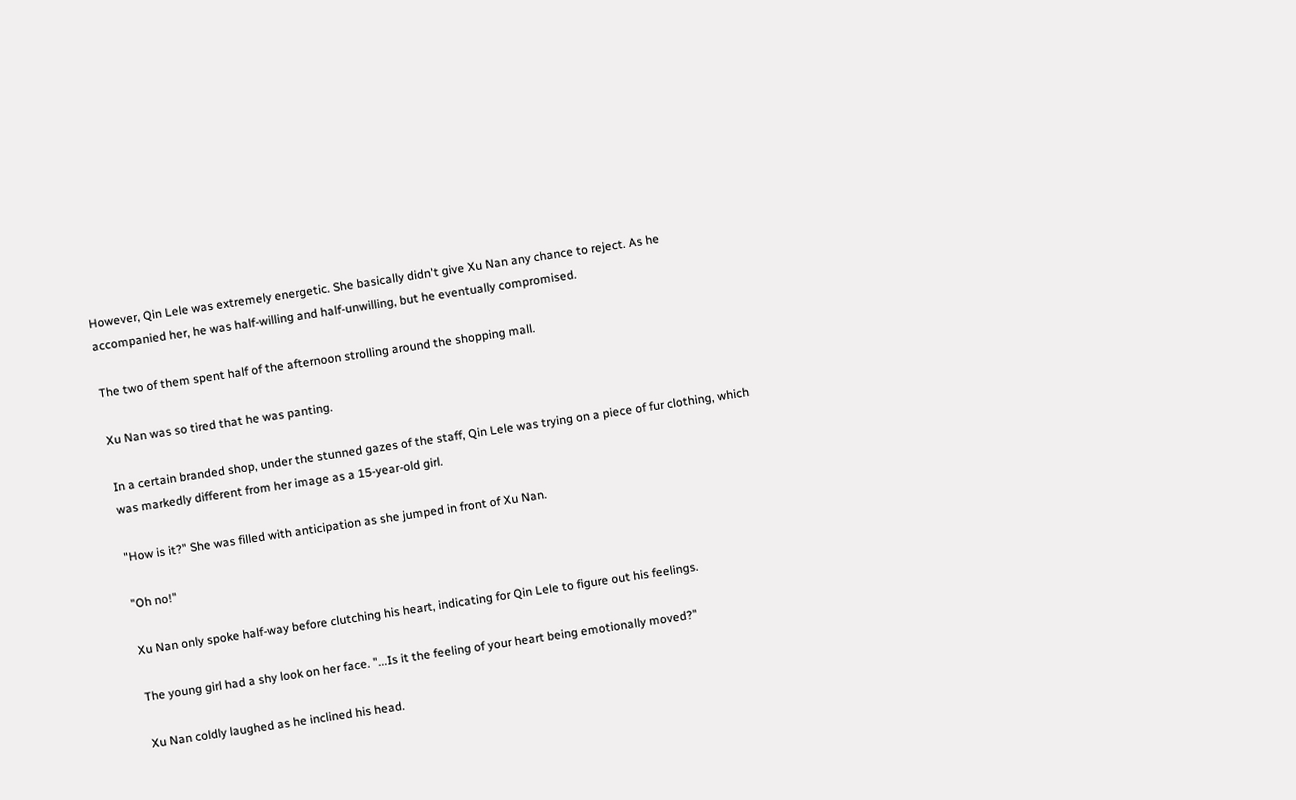However, Qin Lele was extremely energetic. She basically didn't give Xu Nan any chance to reject. As he accompanied her, he was half-willing and half-unwilling, but he eventually compromised.

The two of them spent half of the afternoon strolling around the shopping mall.

Xu Nan was so tired that he was panting.

In a certain branded shop, under the stunned gazes of the staff, Qin Lele was trying on a piece of fur clothing, which was markedly different from her image as a 15-year-old girl.

"How is it?" She was filled with anticipation as she jumped in front of Xu Nan.

"Oh no!"

Xu Nan only spoke half-way before clutching his heart, indicating for Qin Lele to figure out his feelings.

The young girl had a shy look on her face. "...Is it the feeling of your heart being emotionally moved?"

Xu Nan coldly laughed as he inclined his head.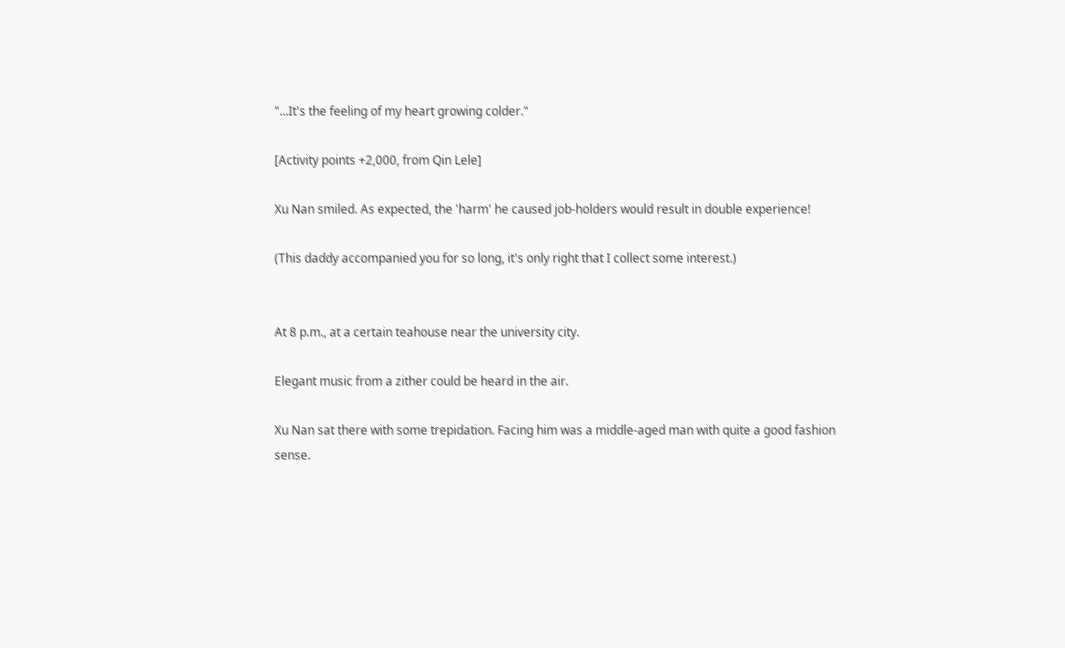"...It's the feeling of my heart growing colder."

[Activity points +2,000, from Qin Lele]

Xu Nan smiled. As expected, the 'harm' he caused job-holders would result in double experience!

(This daddy accompanied you for so long, it's only right that I collect some interest.)


At 8 p.m., at a certain teahouse near the university city.

Elegant music from a zither could be heard in the air.

Xu Nan sat there with some trepidation. Facing him was a middle-aged man with quite a good fashion sense.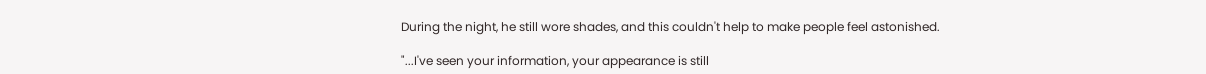During the night, he still wore shades, and this couldn't help to make people feel astonished.

"...I've seen your information, your appearance is still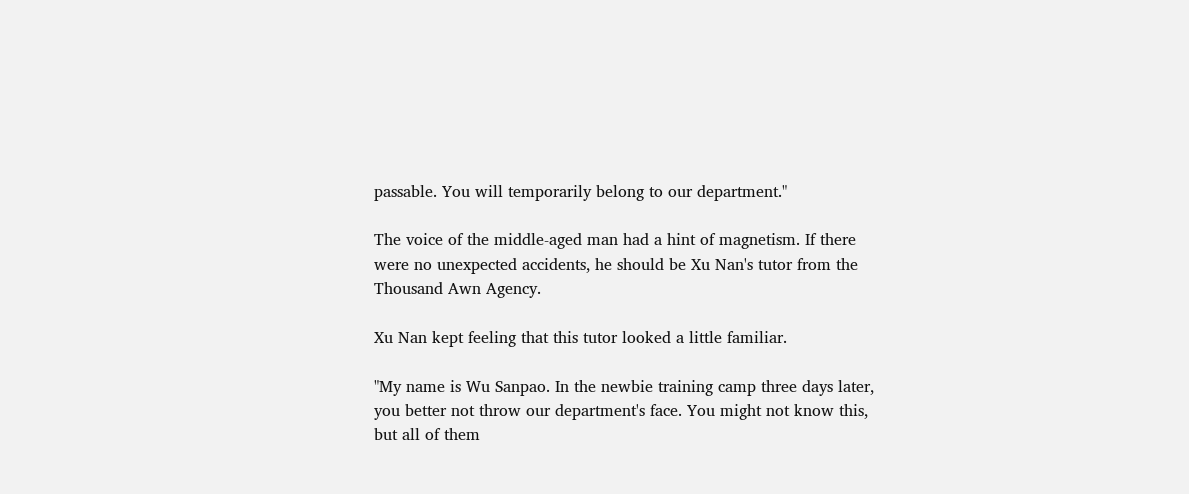passable. You will temporarily belong to our department."

The voice of the middle-aged man had a hint of magnetism. If there were no unexpected accidents, he should be Xu Nan's tutor from the Thousand Awn Agency.

Xu Nan kept feeling that this tutor looked a little familiar.

"My name is Wu Sanpao. In the newbie training camp three days later, you better not throw our department's face. You might not know this, but all of them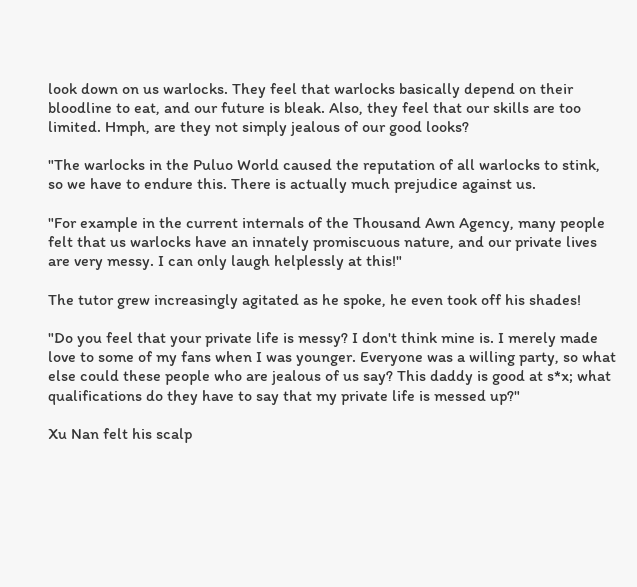look down on us warlocks. They feel that warlocks basically depend on their bloodline to eat, and our future is bleak. Also, they feel that our skills are too limited. Hmph, are they not simply jealous of our good looks?

"The warlocks in the Puluo World caused the reputation of all warlocks to stink, so we have to endure this. There is actually much prejudice against us.

"For example in the current internals of the Thousand Awn Agency, many people felt that us warlocks have an innately promiscuous nature, and our private lives are very messy. I can only laugh helplessly at this!"

The tutor grew increasingly agitated as he spoke, he even took off his shades!

"Do you feel that your private life is messy? I don't think mine is. I merely made love to some of my fans when I was younger. Everyone was a willing party, so what else could these people who are jealous of us say? This daddy is good at s*x; what qualifications do they have to say that my private life is messed up?"

Xu Nan felt his scalp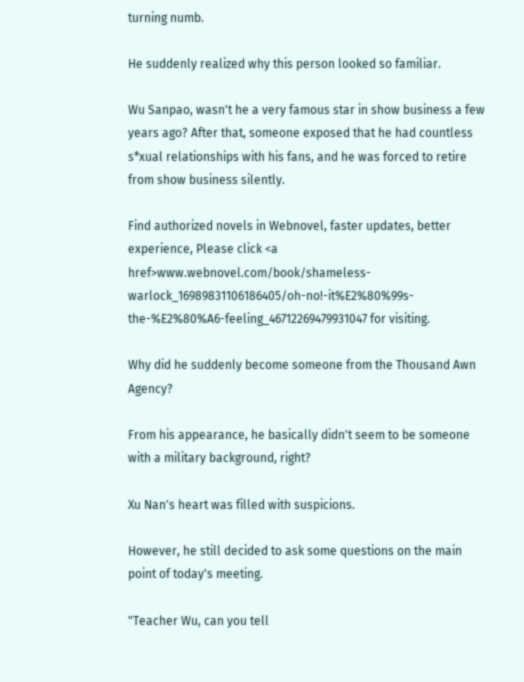turning numb.

He suddenly realized why this person looked so familiar.

Wu Sanpao, wasn't he a very famous star in show business a few years ago? After that, someone exposed that he had countless s*xual relationships with his fans, and he was forced to retire from show business silently.

Find authorized novels in Webnovel, faster updates, better experience, Please click <a href>www.webnovel.com/book/shameless-warlock_16989831106186405/oh-no!-it%E2%80%99s-the-%E2%80%A6-feeling_46712269479931047 for visiting.

Why did he suddenly become someone from the Thousand Awn Agency?

From his appearance, he basically didn't seem to be someone with a military background, right?

Xu Nan's heart was filled with suspicions.

However, he still decided to ask some questions on the main point of today's meeting.

"Teacher Wu, can you tell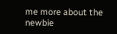me more about the newbie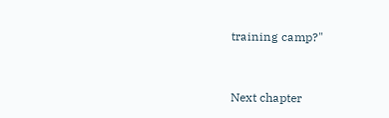training camp?"


Next chapter